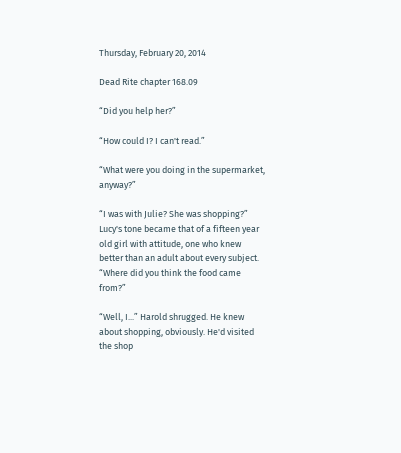Thursday, February 20, 2014

Dead Rite chapter 168.09

“Did you help her?”

“How could I? I can't read.”

“What were you doing in the supermarket, anyway?”

“I was with Julie? She was shopping?” Lucy's tone became that of a fifteen year old girl with attitude, one who knew better than an adult about every subject. “Where did you think the food came from?”

“Well, I...” Harold shrugged. He knew about shopping, obviously. He'd visited the shop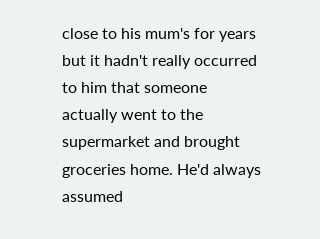close to his mum's for years but it hadn't really occurred to him that someone actually went to the supermarket and brought groceries home. He'd always assumed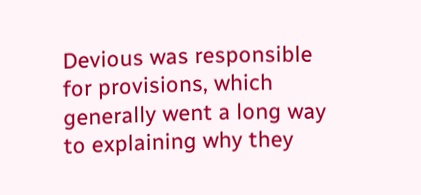Devious was responsible for provisions, which generally went a long way to explaining why they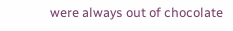were always out of chocolate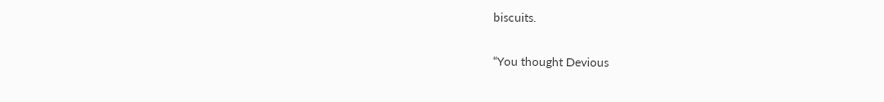biscuits.

“You thought Devious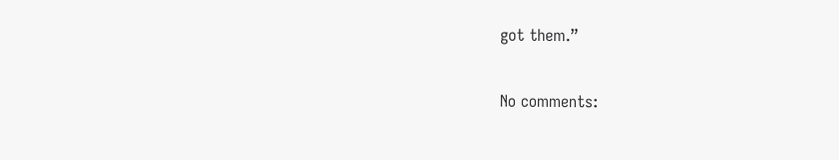got them.”

No comments: